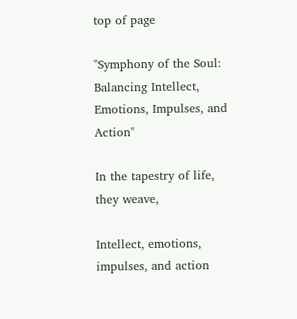top of page

"Symphony of the Soul: Balancing Intellect, Emotions, Impulses, and Action"

In the tapestry of life, they weave,

Intellect, emotions, impulses, and action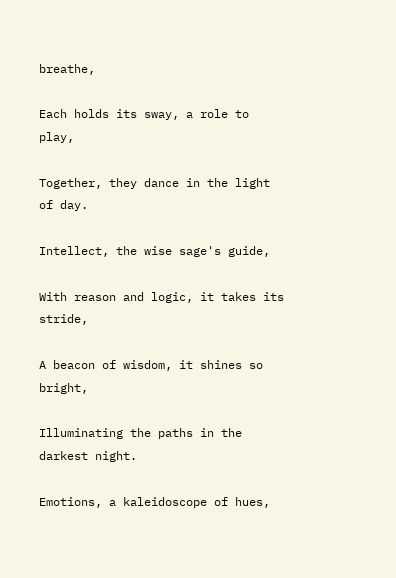breathe,

Each holds its sway, a role to play,

Together, they dance in the light of day.

Intellect, the wise sage's guide,

With reason and logic, it takes its stride,

A beacon of wisdom, it shines so bright,

Illuminating the paths in the darkest night.

Emotions, a kaleidoscope of hues,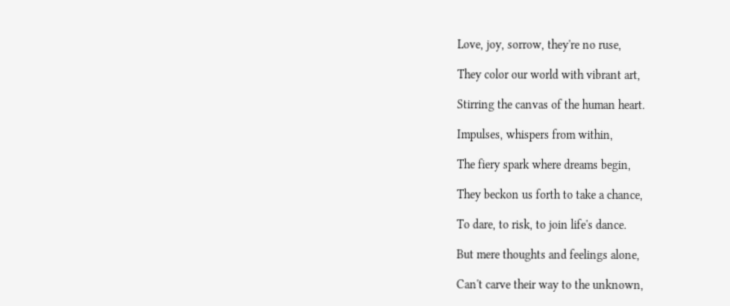Love, joy, sorrow, they're no ruse,

They color our world with vibrant art,

Stirring the canvas of the human heart.

Impulses, whispers from within,

The fiery spark where dreams begin,

They beckon us forth to take a chance,

To dare, to risk, to join life's dance.

But mere thoughts and feelings alone,

Can't carve their way to the unknown,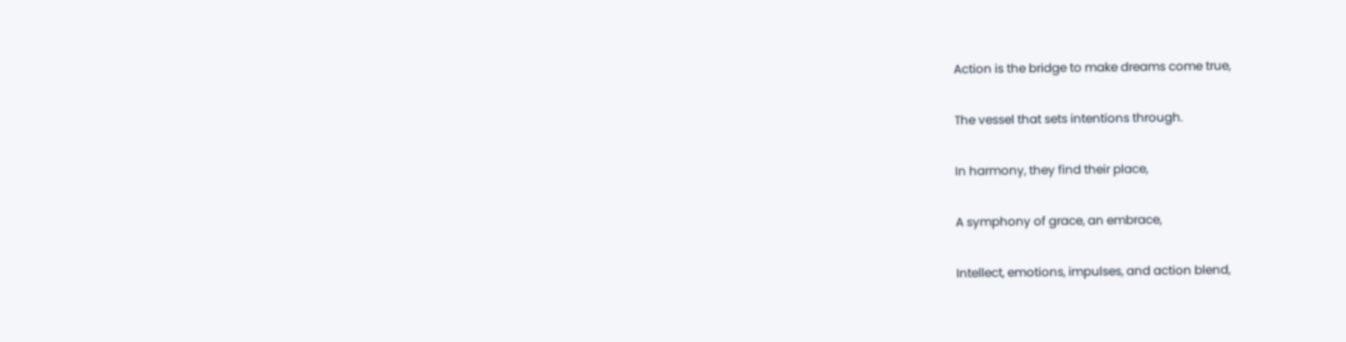Action is the bridge to make dreams come true,

The vessel that sets intentions through.

In harmony, they find their place,

A symphony of grace, an embrace,

Intellect, emotions, impulses, and action blend,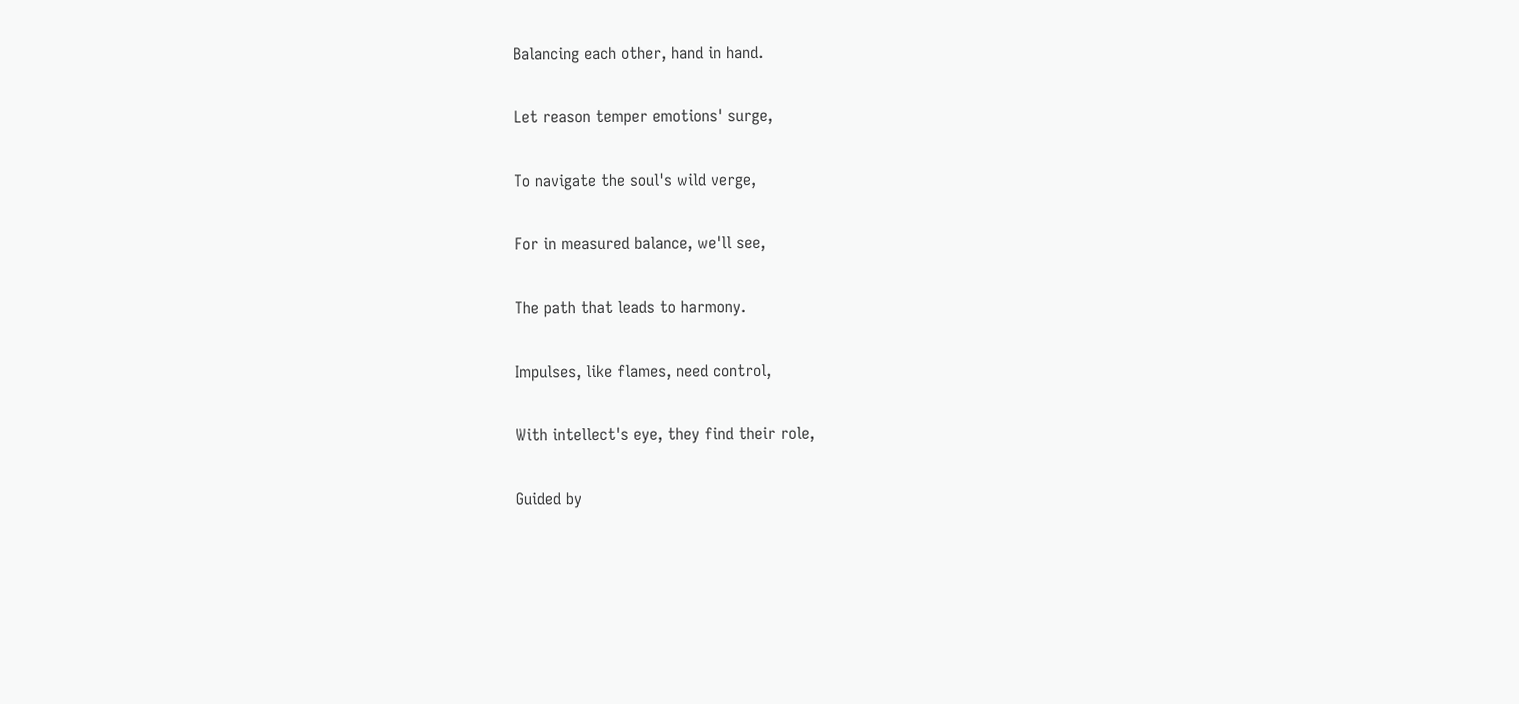Balancing each other, hand in hand.

Let reason temper emotions' surge,

To navigate the soul's wild verge,

For in measured balance, we'll see,

The path that leads to harmony.

Impulses, like flames, need control,

With intellect's eye, they find their role,

Guided by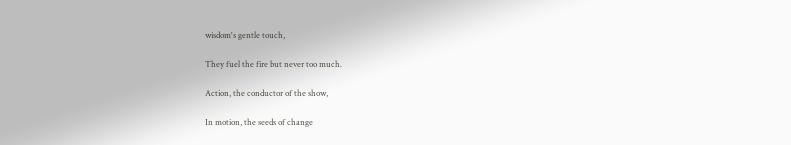wisdom's gentle touch,

They fuel the fire but never too much.

Action, the conductor of the show,

In motion, the seeds of change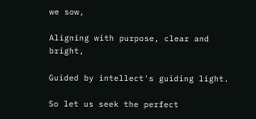we sow,

Aligning with purpose, clear and bright,

Guided by intellect's guiding light.

So let us seek the perfect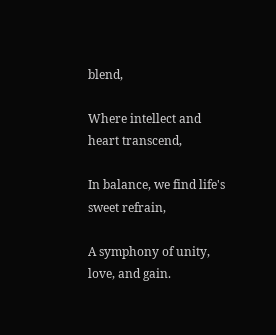blend,

Where intellect and heart transcend,

In balance, we find life's sweet refrain,

A symphony of unity, love, and gain.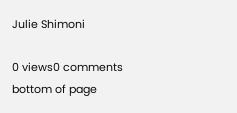Julie Shimoni

0 views0 comments
bottom of page